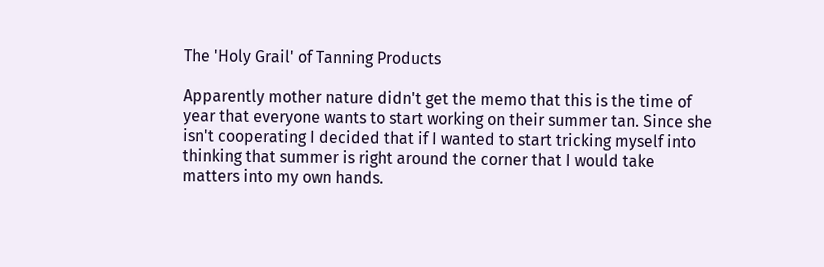The 'Holy Grail' of Tanning Products

Apparently mother nature didn't get the memo that this is the time of year that everyone wants to start working on their summer tan. Since she isn't cooperating I decided that if I wanted to start tricking myself into thinking that summer is right around the corner that I would take matters into my own hands.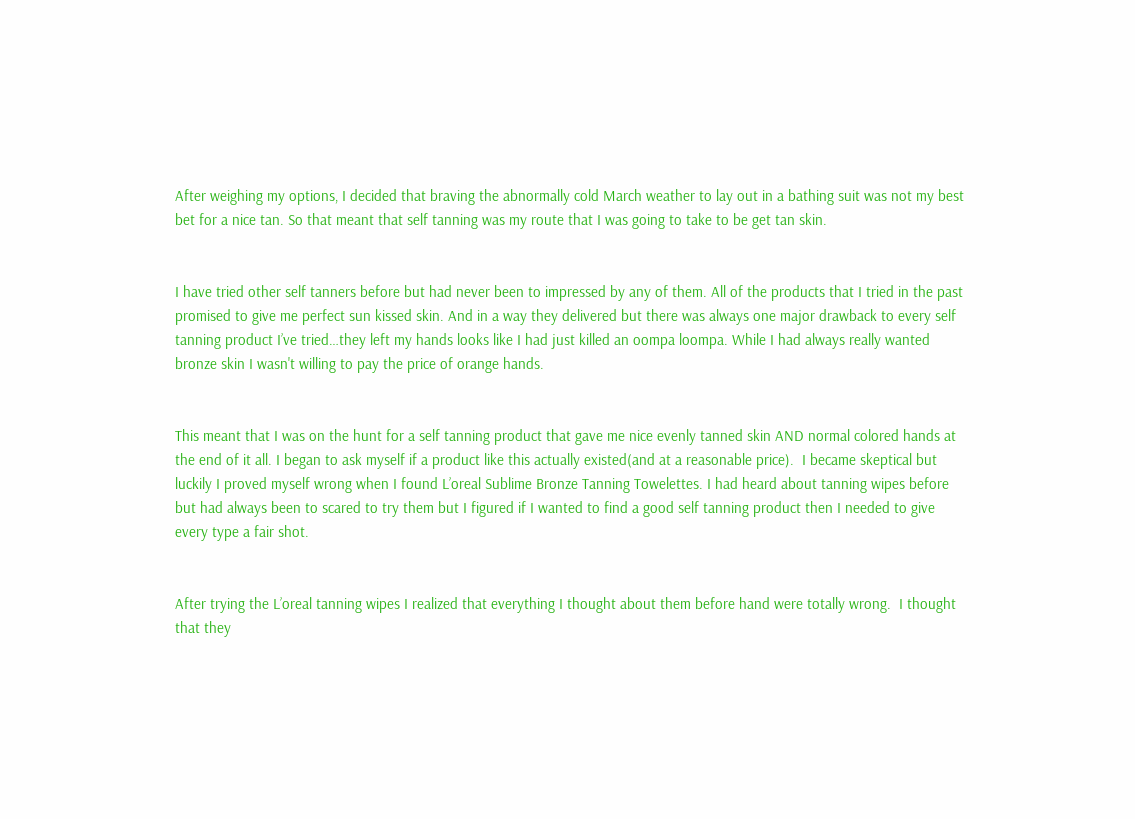After weighing my options, I decided that braving the abnormally cold March weather to lay out in a bathing suit was not my best bet for a nice tan. So that meant that self tanning was my route that I was going to take to be get tan skin.


I have tried other self tanners before but had never been to impressed by any of them. All of the products that I tried in the past promised to give me perfect sun kissed skin. And in a way they delivered but there was always one major drawback to every self tanning product I’ve tried…they left my hands looks like I had just killed an oompa loompa. While I had always really wanted bronze skin I wasn't willing to pay the price of orange hands.


This meant that I was on the hunt for a self tanning product that gave me nice evenly tanned skin AND normal colored hands at the end of it all. I began to ask myself if a product like this actually existed(and at a reasonable price).  I became skeptical but luckily I proved myself wrong when I found L’oreal Sublime Bronze Tanning Towelettes. I had heard about tanning wipes before but had always been to scared to try them but I figured if I wanted to find a good self tanning product then I needed to give every type a fair shot.


After trying the L’oreal tanning wipes I realized that everything I thought about them before hand were totally wrong.  I thought that they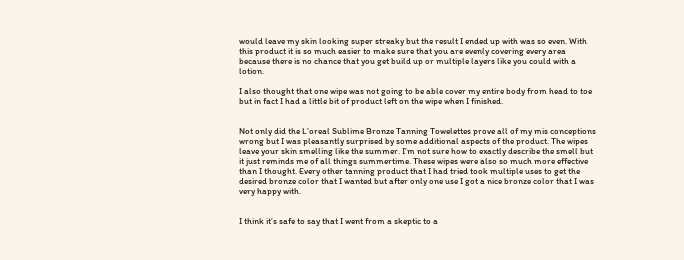would leave my skin looking super streaky but the result I ended up with was so even. With this product it is so much easier to make sure that you are evenly covering every area because there is no chance that you get build up or multiple layers like you could with a lotion.

I also thought that one wipe was not going to be able cover my entire body from head to toe but in fact I had a little bit of product left on the wipe when I finished.


Not only did the L’oreal Sublime Bronze Tanning Towelettes prove all of my mis conceptions wrong but I was pleasantly surprised by some additional aspects of the product. The wipes leave your skin smelling like the summer. I’m not sure how to exactly describe the smell but it just reminds me of all things summertime. These wipes were also so much more effective than I thought. Every other tanning product that I had tried took multiple uses to get the desired bronze color that I wanted but after only one use I got a nice bronze color that I was very happy with.


I think it’s safe to say that I went from a skeptic to a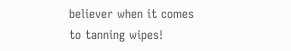believer when it comes to tanning wipes!